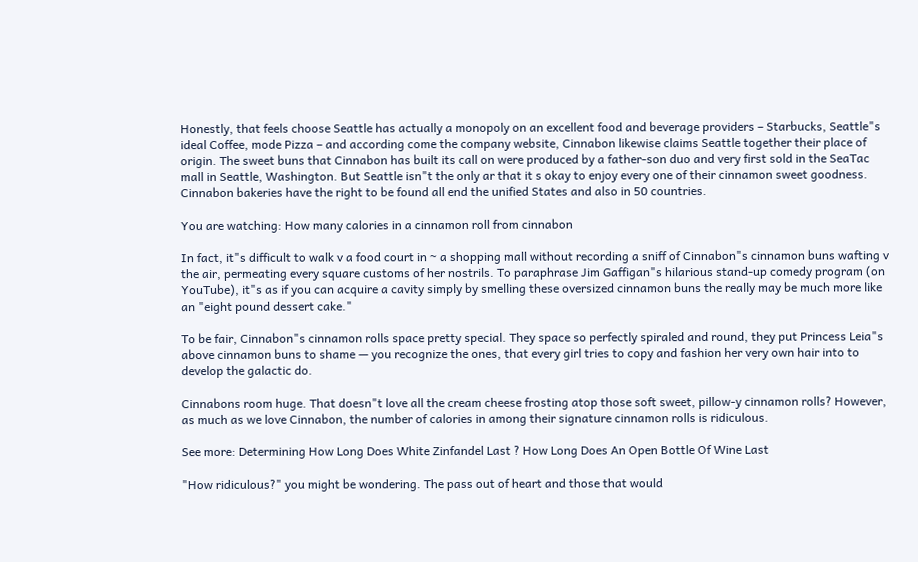Honestly, that feels choose Seattle has actually a monopoly on an excellent food and beverage providers – Starbucks, Seattle"s ideal Coffee, mode Pizza – and according come the company website, Cinnabon likewise claims Seattle together their place of origin. The sweet buns that Cinnabon has built its call on were produced by a father-son duo and very first sold in the SeaTac mall in Seattle, Washington. But Seattle isn"t the only ar that it s okay to enjoy every one of their cinnamon sweet goodness. Cinnabon bakeries have the right to be found all end the unified States and also in 50 countries.

You are watching: How many calories in a cinnamon roll from cinnabon

In fact, it"s difficult to walk v a food court in ~ a shopping mall without recording a sniff of Cinnabon"s cinnamon buns wafting v the air, permeating every square customs of her nostrils. To paraphrase Jim Gaffigan"s hilarious stand-up comedy program (on YouTube), it"s as if you can acquire a cavity simply by smelling these oversized cinnamon buns the really may be much more like an "eight pound dessert cake."

To be fair, Cinnabon"s cinnamon rolls space pretty special. They space so perfectly spiraled and round, they put Princess Leia"s above cinnamon buns to shame — you recognize the ones, that every girl tries to copy and fashion her very own hair into to develop the galactic do.

Cinnabons room huge. That doesn"t love all the cream cheese frosting atop those soft sweet, pillow-y cinnamon rolls? However, as much as we love Cinnabon, the number of calories in among their signature cinnamon rolls is ridiculous.

See more: Determining How Long Does White Zinfandel Last ? How Long Does An Open Bottle Of Wine Last

"How ridiculous?" you might be wondering. The pass out of heart and those that would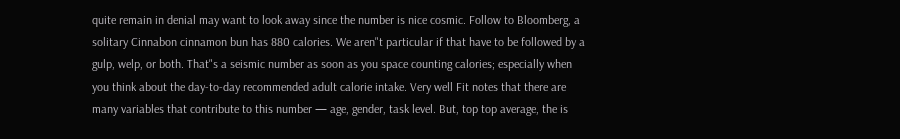quite remain in denial may want to look away since the number is nice cosmic. Follow to Bloomberg, a solitary Cinnabon cinnamon bun has 880 calories. We aren"t particular if that have to be followed by a gulp, welp, or both. That"s a seismic number as soon as you space counting calories; especially when you think about the day-to-day recommended adult calorie intake. Very well Fit notes that there are many variables that contribute to this number — age, gender, task level. But, top top average, the is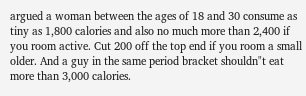argued a woman between the ages of 18 and 30 consume as tiny as 1,800 calories and also no much more than 2,400 if you room active. Cut 200 off the top end if you room a small older. And a guy in the same period bracket shouldn"t eat more than 3,000 calories.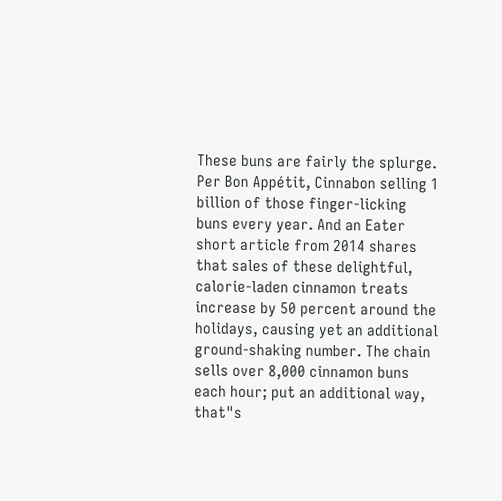These buns are fairly the splurge. Per Bon Appétit, Cinnabon selling 1 billion of those finger-licking buns every year. And an Eater short article from 2014 shares that sales of these delightful, calorie-laden cinnamon treats increase by 50 percent around the holidays, causing yet an additional ground-shaking number. The chain sells over 8,000 cinnamon buns each hour; put an additional way, that"s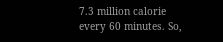7.3 million calorie every 60 minutes. So,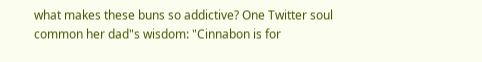what makes these buns so addictive? One Twitter soul common her dad"s wisdom: "Cinnabon is for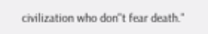civilization who don"t fear death."